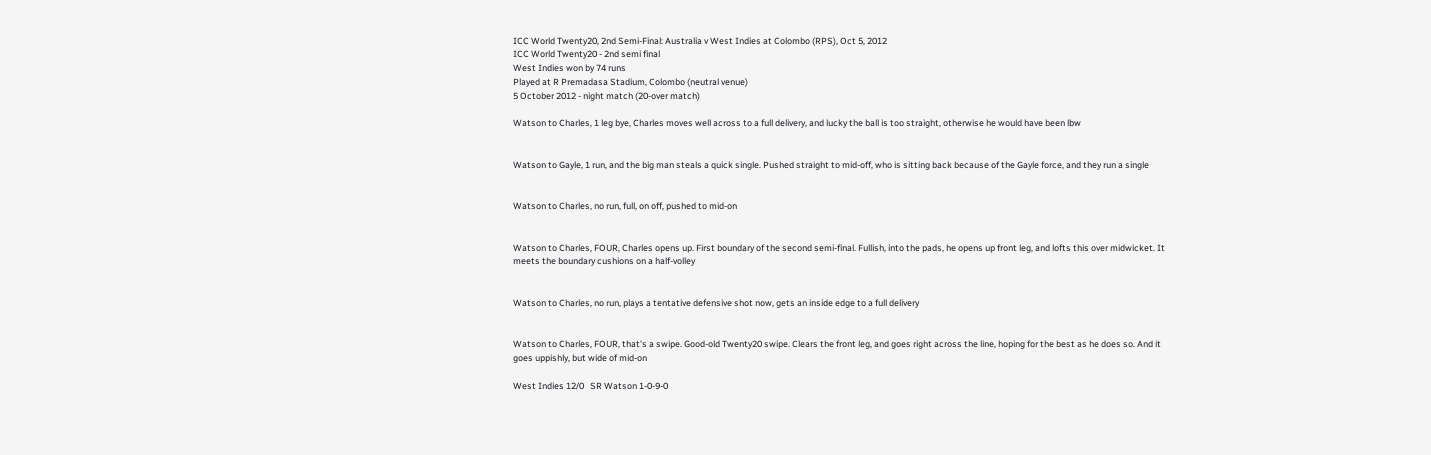ICC World Twenty20, 2nd Semi-Final: Australia v West Indies at Colombo (RPS), Oct 5, 2012
ICC World Twenty20 - 2nd semi final
West Indies won by 74 runs
Played at R Premadasa Stadium, Colombo (neutral venue)
5 October 2012 - night match (20-over match)

Watson to Charles, 1 leg bye, Charles moves well across to a full delivery, and lucky the ball is too straight, otherwise he would have been lbw


Watson to Gayle, 1 run, and the big man steals a quick single. Pushed straight to mid-off, who is sitting back because of the Gayle force, and they run a single


Watson to Charles, no run, full, on off, pushed to mid-on


Watson to Charles, FOUR, Charles opens up. First boundary of the second semi-final. Fullish, into the pads, he opens up front leg, and lofts this over midwicket. It meets the boundary cushions on a half-volley


Watson to Charles, no run, plays a tentative defensive shot now, gets an inside edge to a full delivery


Watson to Charles, FOUR, that's a swipe. Good-old Twenty20 swipe. Clears the front leg, and goes right across the line, hoping for the best as he does so. And it goes uppishly, but wide of mid-on

West Indies 12/0   SR Watson 1-0-9-0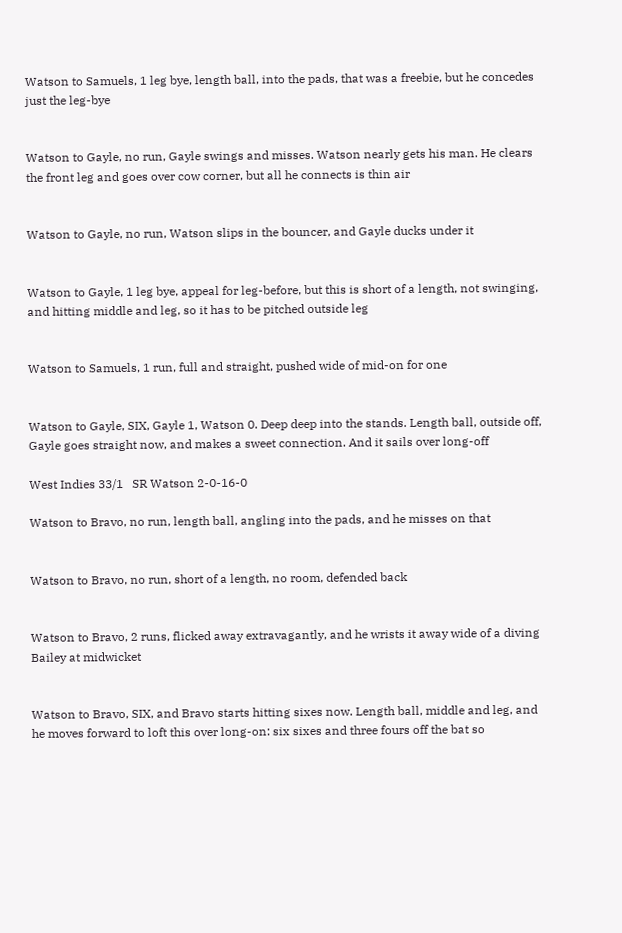Watson to Samuels, 1 leg bye, length ball, into the pads, that was a freebie, but he concedes just the leg-bye


Watson to Gayle, no run, Gayle swings and misses. Watson nearly gets his man. He clears the front leg and goes over cow corner, but all he connects is thin air


Watson to Gayle, no run, Watson slips in the bouncer, and Gayle ducks under it


Watson to Gayle, 1 leg bye, appeal for leg-before, but this is short of a length, not swinging, and hitting middle and leg, so it has to be pitched outside leg


Watson to Samuels, 1 run, full and straight, pushed wide of mid-on for one


Watson to Gayle, SIX, Gayle 1, Watson 0. Deep deep into the stands. Length ball, outside off, Gayle goes straight now, and makes a sweet connection. And it sails over long-off

West Indies 33/1   SR Watson 2-0-16-0

Watson to Bravo, no run, length ball, angling into the pads, and he misses on that


Watson to Bravo, no run, short of a length, no room, defended back


Watson to Bravo, 2 runs, flicked away extravagantly, and he wrists it away wide of a diving Bailey at midwicket


Watson to Bravo, SIX, and Bravo starts hitting sixes now. Length ball, middle and leg, and he moves forward to loft this over long-on: six sixes and three fours off the bat so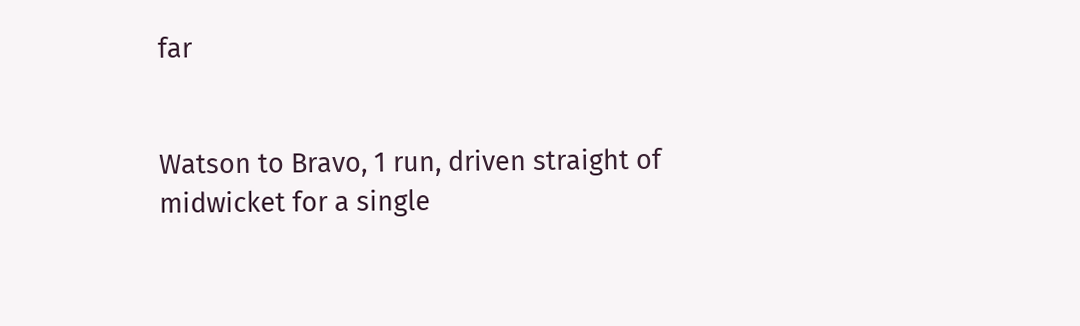far


Watson to Bravo, 1 run, driven straight of midwicket for a single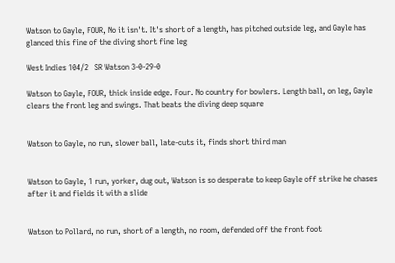Watson to Gayle, FOUR, No it isn't. It's short of a length, has pitched outside leg, and Gayle has glanced this fine of the diving short fine leg

West Indies 104/2   SR Watson 3-0-29-0

Watson to Gayle, FOUR, thick inside edge. Four. No country for bowlers. Length ball, on leg, Gayle clears the front leg and swings. That beats the diving deep square


Watson to Gayle, no run, slower ball, late-cuts it, finds short third man


Watson to Gayle, 1 run, yorker, dug out, Watson is so desperate to keep Gayle off strike he chases after it and fields it with a slide


Watson to Pollard, no run, short of a length, no room, defended off the front foot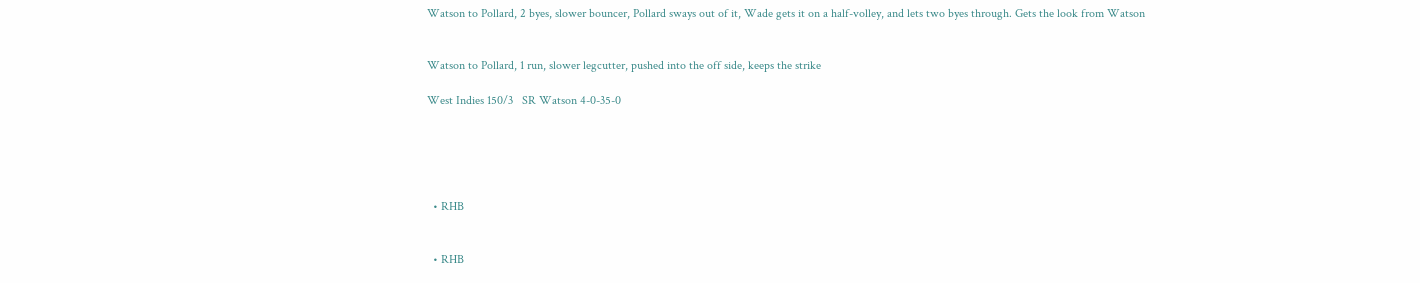Watson to Pollard, 2 byes, slower bouncer, Pollard sways out of it, Wade gets it on a half-volley, and lets two byes through. Gets the look from Watson


Watson to Pollard, 1 run, slower legcutter, pushed into the off side, keeps the strike

West Indies 150/3   SR Watson 4-0-35-0





  • RHB


  • RHB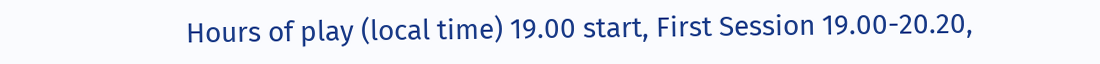Hours of play (local time) 19.00 start, First Session 19.00-20.20,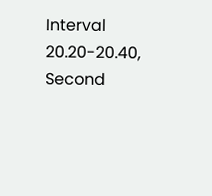Interval 20.20-20.40, Second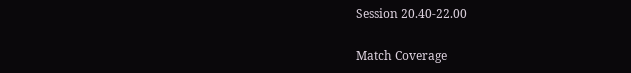Session 20.40-22.00

Match Coverage